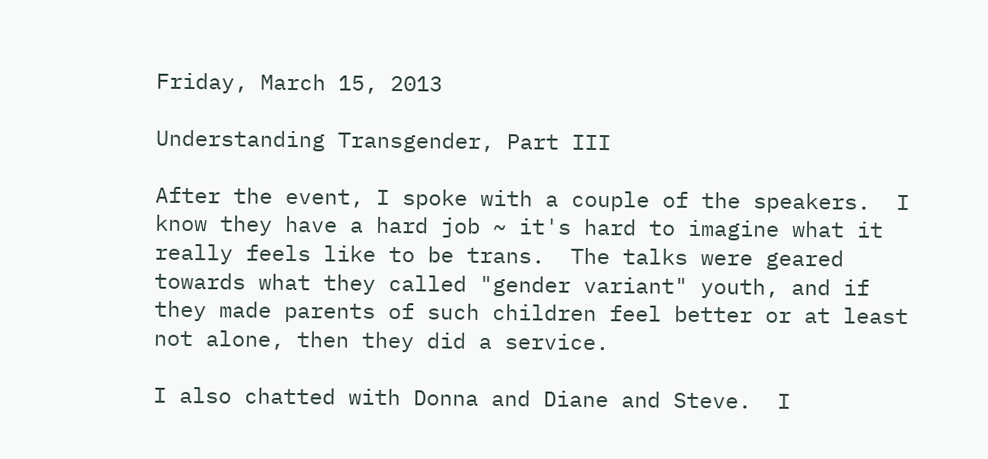Friday, March 15, 2013

Understanding Transgender, Part III

After the event, I spoke with a couple of the speakers.  I know they have a hard job ~ it's hard to imagine what it really feels like to be trans.  The talks were geared towards what they called "gender variant" youth, and if they made parents of such children feel better or at least not alone, then they did a service.

I also chatted with Donna and Diane and Steve.  I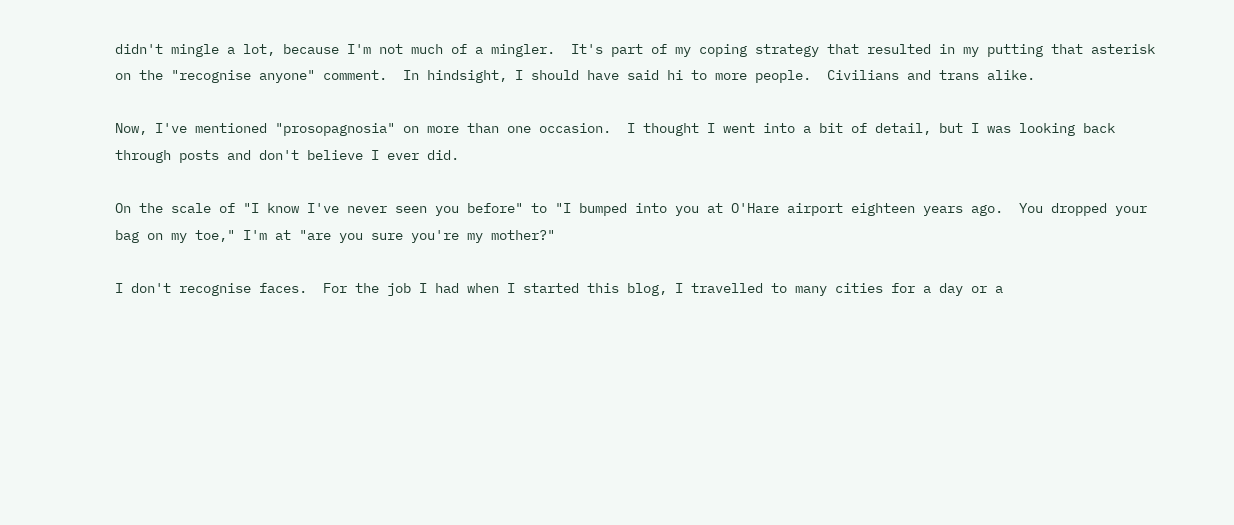didn't mingle a lot, because I'm not much of a mingler.  It's part of my coping strategy that resulted in my putting that asterisk on the "recognise anyone" comment.  In hindsight, I should have said hi to more people.  Civilians and trans alike.

Now, I've mentioned "prosopagnosia" on more than one occasion.  I thought I went into a bit of detail, but I was looking back through posts and don't believe I ever did.

On the scale of "I know I've never seen you before" to "I bumped into you at O'Hare airport eighteen years ago.  You dropped your bag on my toe," I'm at "are you sure you're my mother?"

I don't recognise faces.  For the job I had when I started this blog, I travelled to many cities for a day or a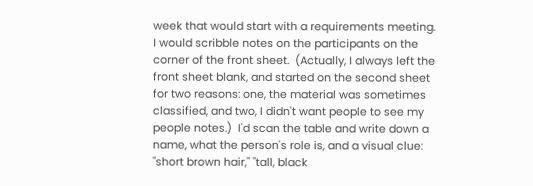week that would start with a requirements meeting.  I would scribble notes on the participants on the corner of the front sheet.  (Actually, I always left the front sheet blank, and started on the second sheet for two reasons: one, the material was sometimes classified, and two, I didn't want people to see my people notes.)  I'd scan the table and write down a name, what the person's role is, and a visual clue: "short brown hair," "tall, black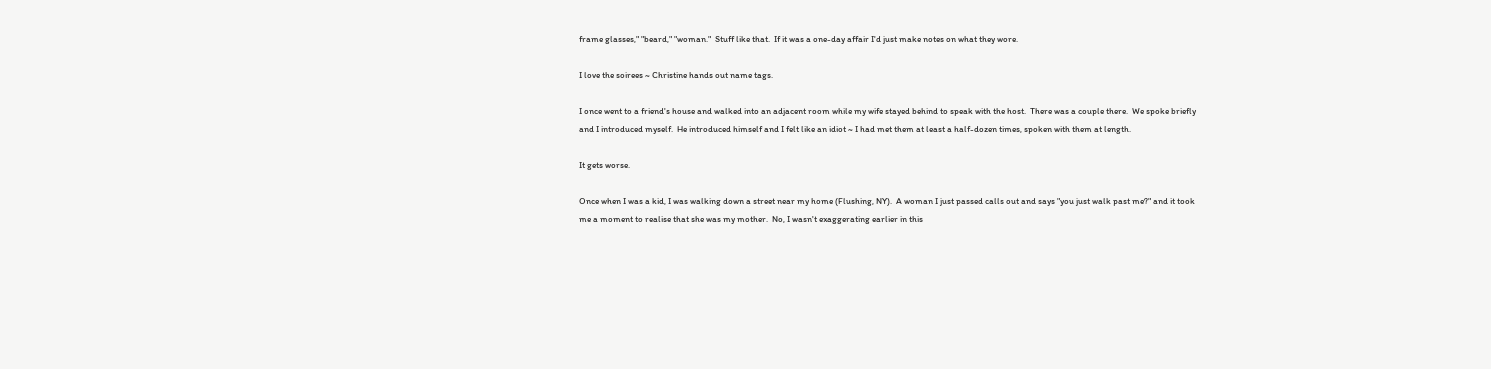frame glasses," "beard," "woman."  Stuff like that.  If it was a one-day affair I'd just make notes on what they wore.

I love the soirees ~ Christine hands out name tags.

I once went to a friend's house and walked into an adjacent room while my wife stayed behind to speak with the host.  There was a couple there.  We spoke briefly and I introduced myself.  He introduced himself and I felt like an idiot ~ I had met them at least a half-dozen times, spoken with them at length.

It gets worse.

Once when I was a kid, I was walking down a street near my home (Flushing, NY).  A woman I just passed calls out and says "you just walk past me?" and it took me a moment to realise that she was my mother.  No, I wasn't exaggerating earlier in this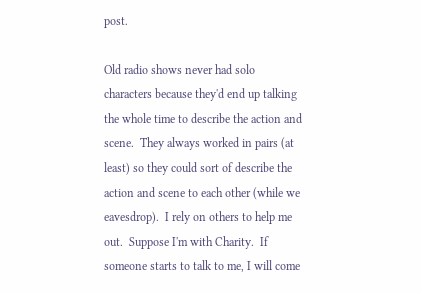post.

Old radio shows never had solo characters because they'd end up talking the whole time to describe the action and scene.  They always worked in pairs (at least) so they could sort of describe the action and scene to each other (while we eavesdrop).  I rely on others to help me out.  Suppose I'm with Charity.  If someone starts to talk to me, I will come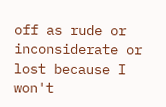off as rude or inconsiderate or lost because I won't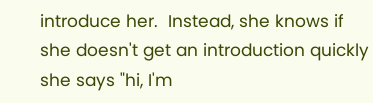introduce her.  Instead, she knows if she doesn't get an introduction quickly she says "hi, I'm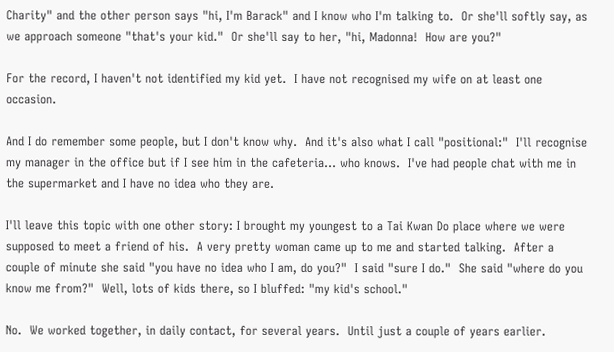Charity" and the other person says "hi, I'm Barack" and I know who I'm talking to.  Or she'll softly say, as we approach someone "that's your kid."  Or she'll say to her, "hi, Madonna!  How are you?"

For the record, I haven't not identified my kid yet.  I have not recognised my wife on at least one occasion.

And I do remember some people, but I don't know why.  And it's also what I call "positional:"  I'll recognise my manager in the office but if I see him in the cafeteria... who knows.  I've had people chat with me in the supermarket and I have no idea who they are.

I'll leave this topic with one other story: I brought my youngest to a Tai Kwan Do place where we were supposed to meet a friend of his.  A very pretty woman came up to me and started talking.  After a couple of minute she said "you have no idea who I am, do you?"  I said "sure I do."  She said "where do you know me from?"  Well, lots of kids there, so I bluffed: "my kid's school."

No.  We worked together, in daily contact, for several years.  Until just a couple of years earlier.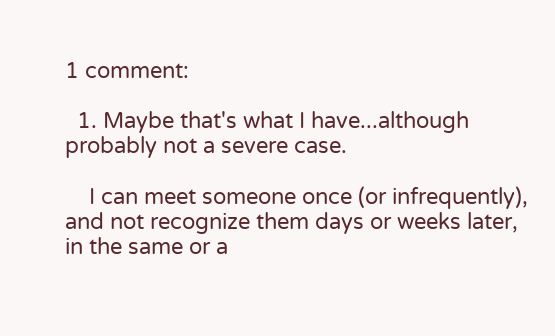1 comment:

  1. Maybe that's what I have...although probably not a severe case.

    I can meet someone once (or infrequently), and not recognize them days or weeks later, in the same or a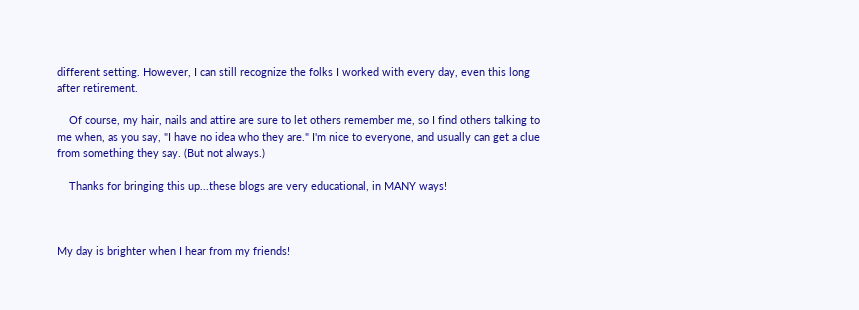different setting. However, I can still recognize the folks I worked with every day, even this long after retirement.

    Of course, my hair, nails and attire are sure to let others remember me, so I find others talking to me when, as you say, "I have no idea who they are." I'm nice to everyone, and usually can get a clue from something they say. (But not always.)

    Thanks for bringing this up...these blogs are very educational, in MANY ways!



My day is brighter when I hear from my friends!